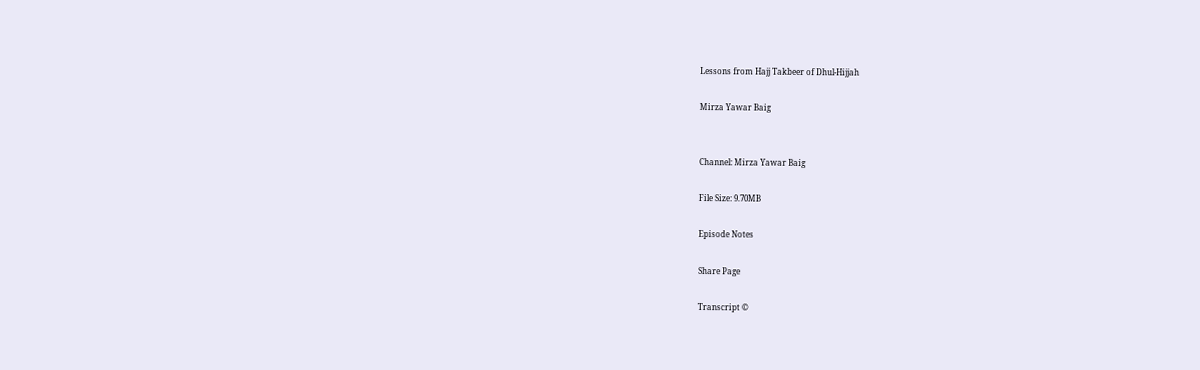Lessons from Hajj Takbeer of Dhul-Hijjah

Mirza Yawar Baig


Channel: Mirza Yawar Baig

File Size: 9.70MB

Episode Notes

Share Page

Transcript ©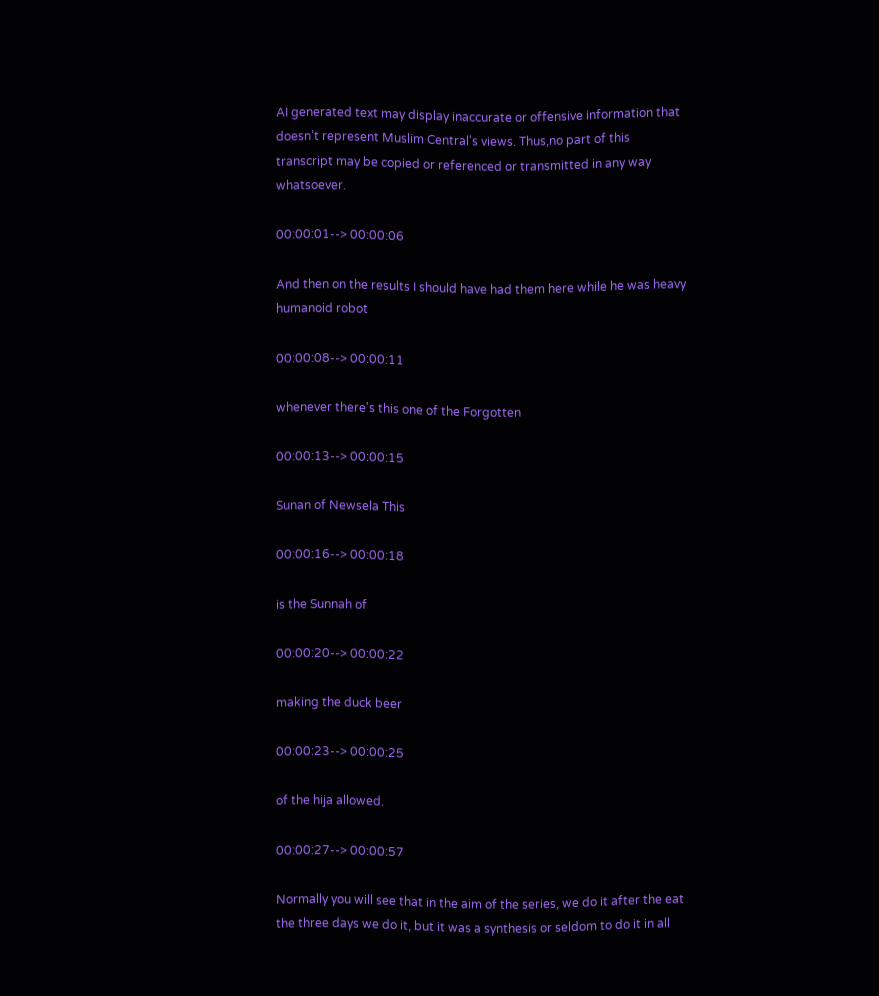AI generated text may display inaccurate or offensive information that doesn’t represent Muslim Central's views. Thus,no part of this transcript may be copied or referenced or transmitted in any way whatsoever.

00:00:01--> 00:00:06

And then on the results I should have had them here while he was heavy humanoid robot

00:00:08--> 00:00:11

whenever there's this one of the Forgotten

00:00:13--> 00:00:15

Sunan of Newsela This

00:00:16--> 00:00:18

is the Sunnah of

00:00:20--> 00:00:22

making the duck beer

00:00:23--> 00:00:25

of the hija allowed.

00:00:27--> 00:00:57

Normally you will see that in the aim of the series, we do it after the eat the three days we do it, but it was a synthesis or seldom to do it in all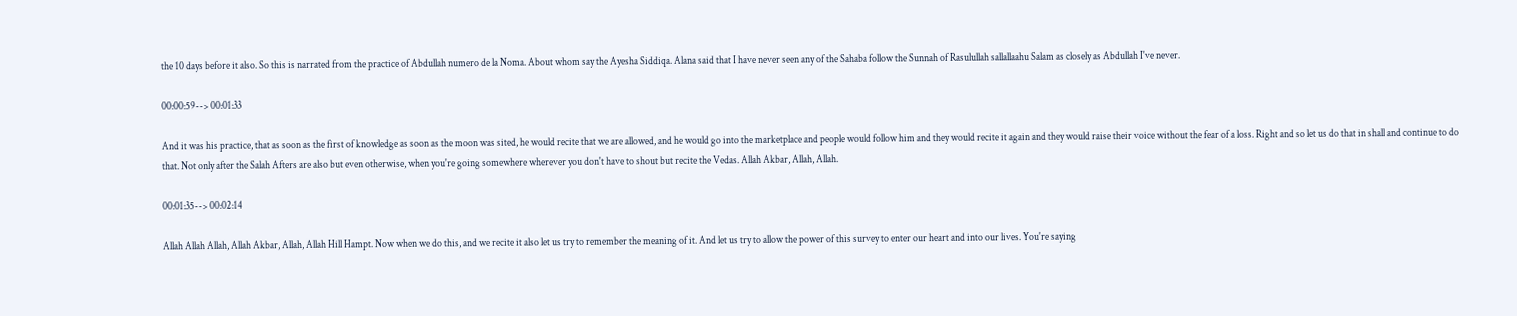the 10 days before it also. So this is narrated from the practice of Abdullah numero de la Noma. About whom say the Ayesha Siddiqa. Alana said that I have never seen any of the Sahaba follow the Sunnah of Rasulullah sallallaahu Salam as closely as Abdullah I've never.

00:00:59--> 00:01:33

And it was his practice, that as soon as the first of knowledge as soon as the moon was sited, he would recite that we are allowed, and he would go into the marketplace and people would follow him and they would recite it again and they would raise their voice without the fear of a loss. Right and so let us do that in shall and continue to do that. Not only after the Salah Afters are also but even otherwise, when you're going somewhere wherever you don't have to shout but recite the Vedas. Allah Akbar, Allah, Allah.

00:01:35--> 00:02:14

Allah Allah Allah, Allah Akbar, Allah, Allah Hill Hampt. Now when we do this, and we recite it also let us try to remember the meaning of it. And let us try to allow the power of this survey to enter our heart and into our lives. You're saying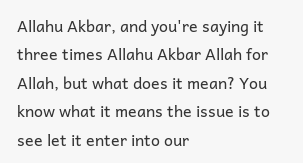Allahu Akbar, and you're saying it three times Allahu Akbar Allah for Allah, but what does it mean? You know what it means the issue is to see let it enter into our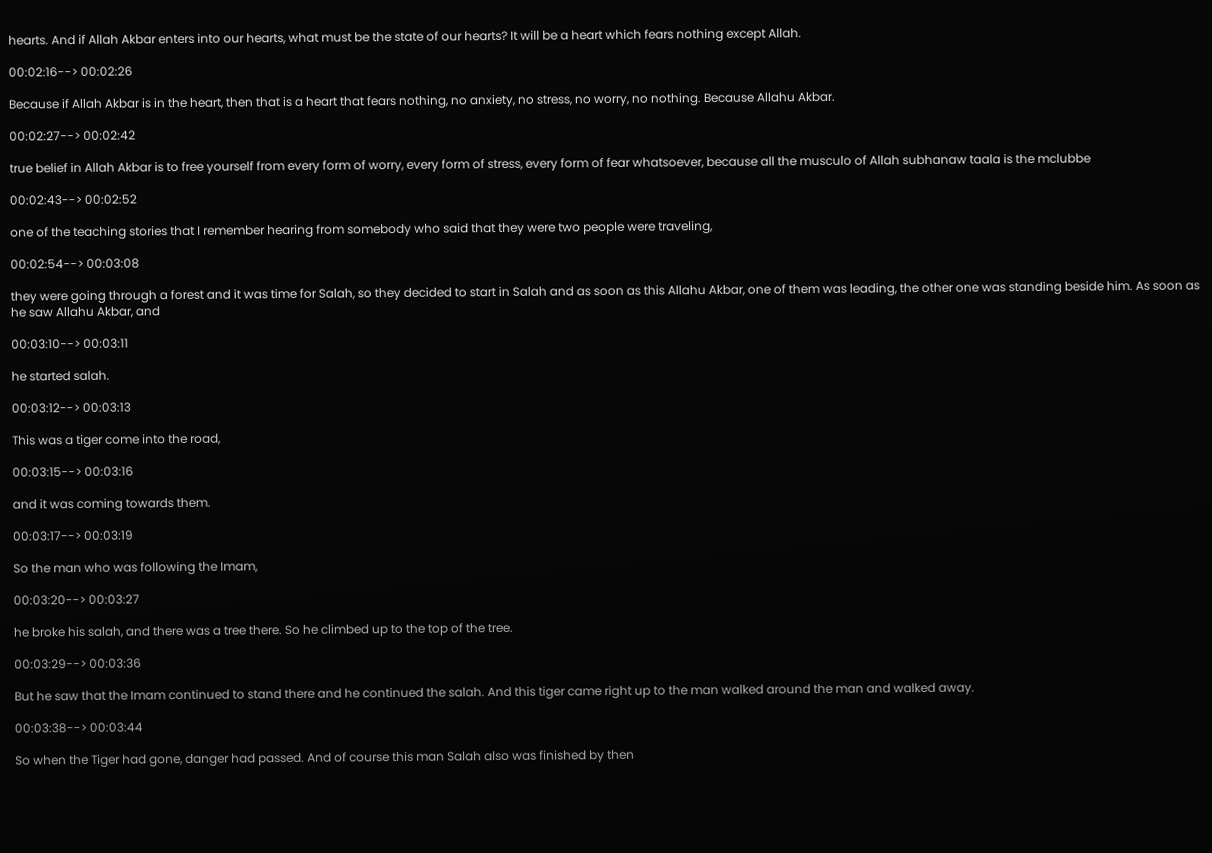hearts. And if Allah Akbar enters into our hearts, what must be the state of our hearts? It will be a heart which fears nothing except Allah.

00:02:16--> 00:02:26

Because if Allah Akbar is in the heart, then that is a heart that fears nothing, no anxiety, no stress, no worry, no nothing. Because Allahu Akbar.

00:02:27--> 00:02:42

true belief in Allah Akbar is to free yourself from every form of worry, every form of stress, every form of fear whatsoever, because all the musculo of Allah subhanaw taala is the mclubbe

00:02:43--> 00:02:52

one of the teaching stories that I remember hearing from somebody who said that they were two people were traveling,

00:02:54--> 00:03:08

they were going through a forest and it was time for Salah, so they decided to start in Salah and as soon as this Allahu Akbar, one of them was leading, the other one was standing beside him. As soon as he saw Allahu Akbar, and

00:03:10--> 00:03:11

he started salah.

00:03:12--> 00:03:13

This was a tiger come into the road,

00:03:15--> 00:03:16

and it was coming towards them.

00:03:17--> 00:03:19

So the man who was following the Imam,

00:03:20--> 00:03:27

he broke his salah, and there was a tree there. So he climbed up to the top of the tree.

00:03:29--> 00:03:36

But he saw that the Imam continued to stand there and he continued the salah. And this tiger came right up to the man walked around the man and walked away.

00:03:38--> 00:03:44

So when the Tiger had gone, danger had passed. And of course this man Salah also was finished by then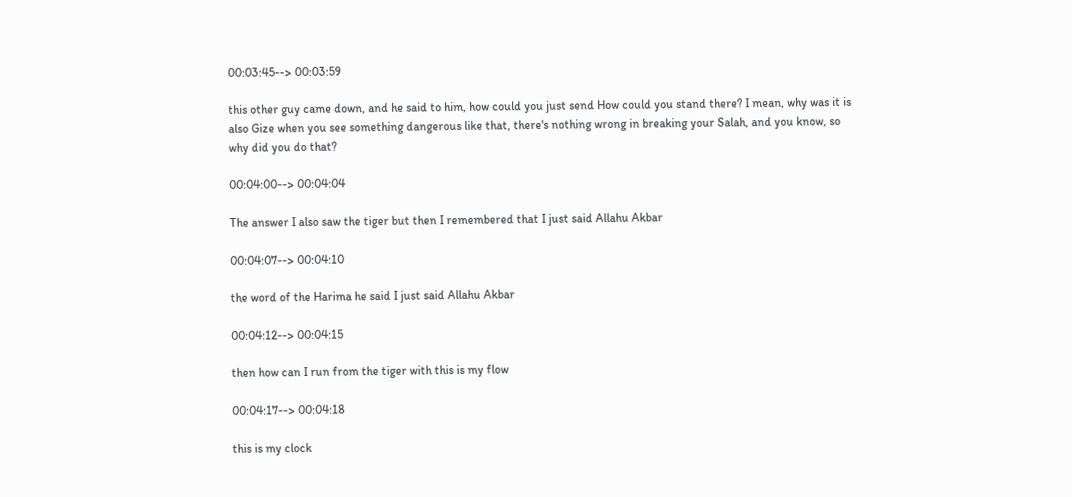00:03:45--> 00:03:59

this other guy came down, and he said to him, how could you just send How could you stand there? I mean, why was it is also Gize when you see something dangerous like that, there's nothing wrong in breaking your Salah, and you know, so why did you do that?

00:04:00--> 00:04:04

The answer I also saw the tiger but then I remembered that I just said Allahu Akbar

00:04:07--> 00:04:10

the word of the Harima he said I just said Allahu Akbar

00:04:12--> 00:04:15

then how can I run from the tiger with this is my flow

00:04:17--> 00:04:18

this is my clock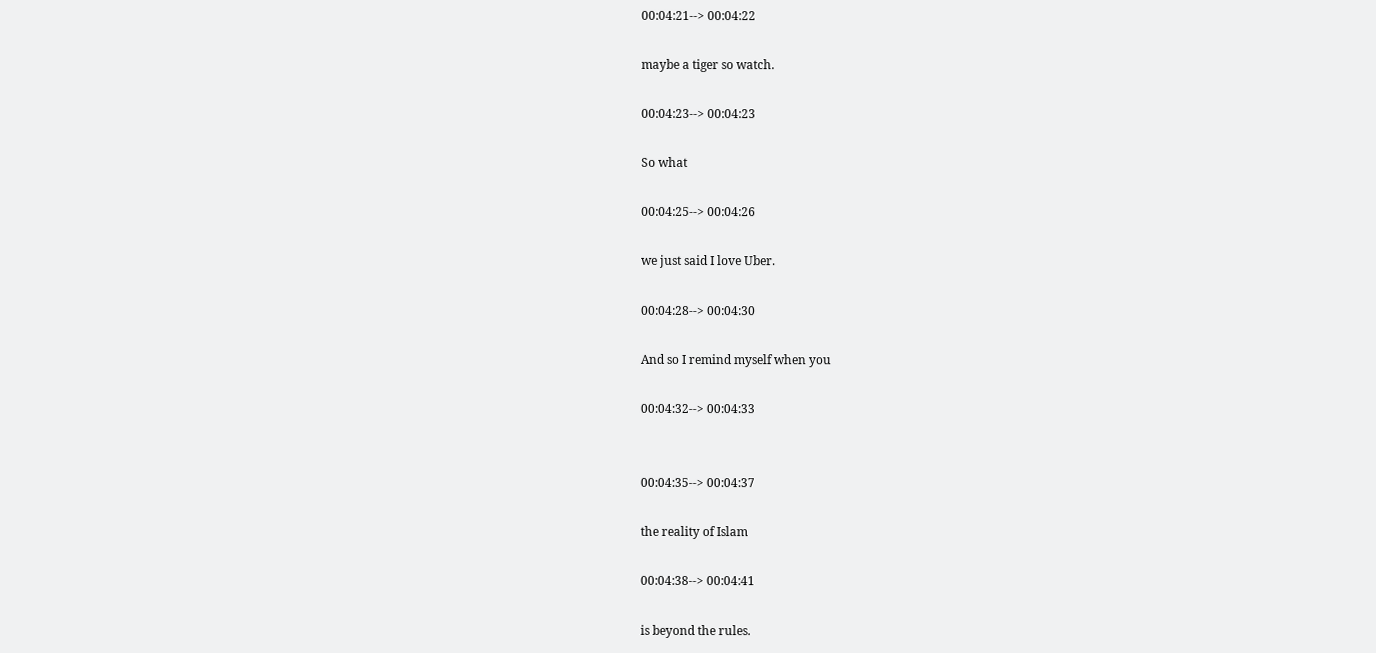00:04:21--> 00:04:22

maybe a tiger so watch.

00:04:23--> 00:04:23

So what

00:04:25--> 00:04:26

we just said I love Uber.

00:04:28--> 00:04:30

And so I remind myself when you

00:04:32--> 00:04:33


00:04:35--> 00:04:37

the reality of Islam

00:04:38--> 00:04:41

is beyond the rules.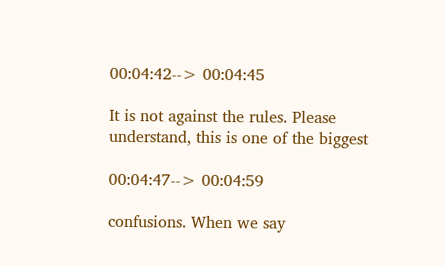00:04:42--> 00:04:45

It is not against the rules. Please understand, this is one of the biggest

00:04:47--> 00:04:59

confusions. When we say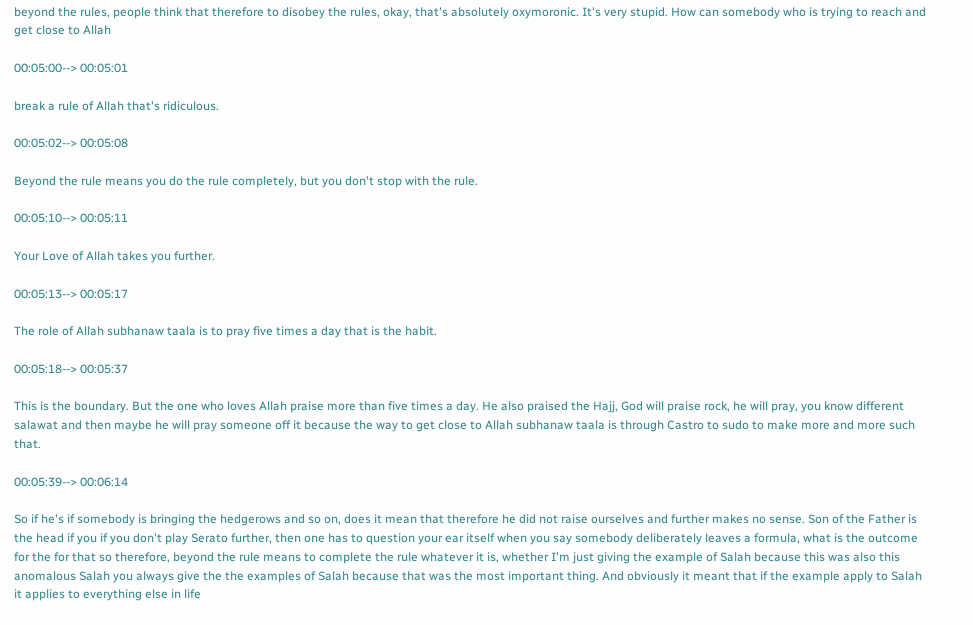beyond the rules, people think that therefore to disobey the rules, okay, that's absolutely oxymoronic. It's very stupid. How can somebody who is trying to reach and get close to Allah

00:05:00--> 00:05:01

break a rule of Allah that's ridiculous.

00:05:02--> 00:05:08

Beyond the rule means you do the rule completely, but you don't stop with the rule.

00:05:10--> 00:05:11

Your Love of Allah takes you further.

00:05:13--> 00:05:17

The role of Allah subhanaw taala is to pray five times a day that is the habit.

00:05:18--> 00:05:37

This is the boundary. But the one who loves Allah praise more than five times a day. He also praised the Hajj, God will praise rock, he will pray, you know different salawat and then maybe he will pray someone off it because the way to get close to Allah subhanaw taala is through Castro to sudo to make more and more such that.

00:05:39--> 00:06:14

So if he's if somebody is bringing the hedgerows and so on, does it mean that therefore he did not raise ourselves and further makes no sense. Son of the Father is the head if you if you don't play Serato further, then one has to question your ear itself when you say somebody deliberately leaves a formula, what is the outcome for the for that so therefore, beyond the rule means to complete the rule whatever it is, whether I'm just giving the example of Salah because this was also this anomalous Salah you always give the the examples of Salah because that was the most important thing. And obviously it meant that if the example apply to Salah it applies to everything else in life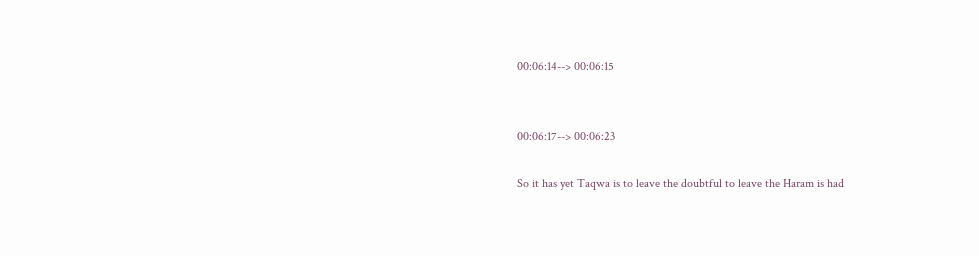00:06:14--> 00:06:15


00:06:17--> 00:06:23

So it has yet Taqwa is to leave the doubtful to leave the Haram is had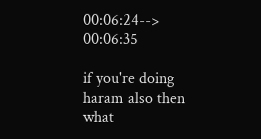00:06:24--> 00:06:35

if you're doing haram also then what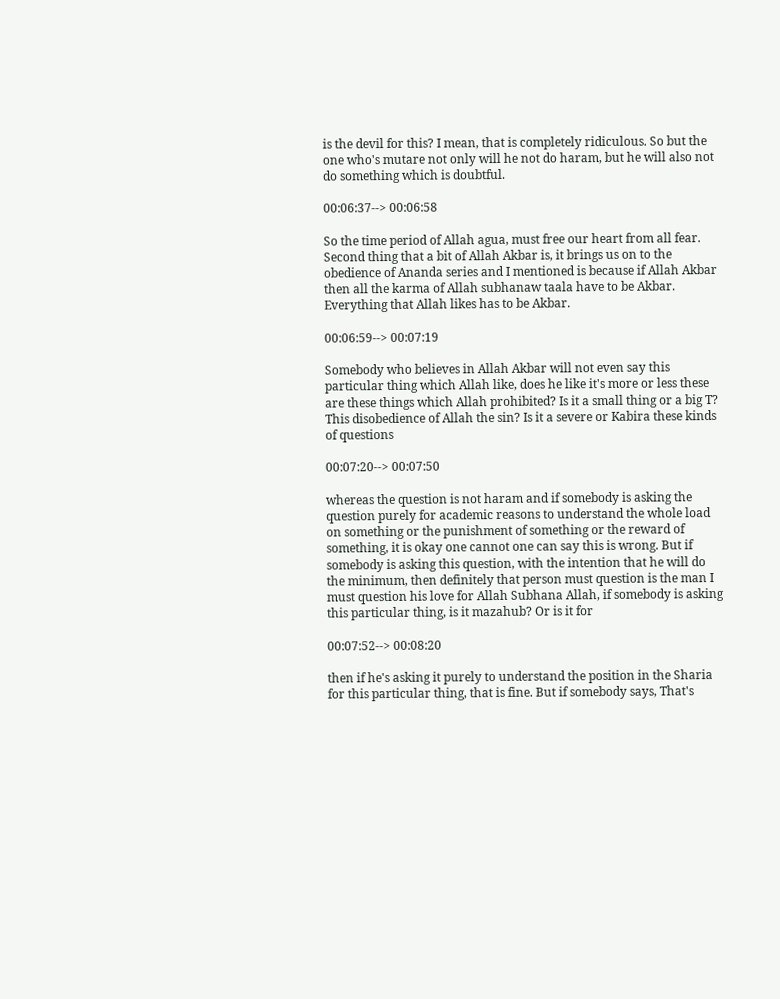is the devil for this? I mean, that is completely ridiculous. So but the one who's mutare not only will he not do haram, but he will also not do something which is doubtful.

00:06:37--> 00:06:58

So the time period of Allah agua, must free our heart from all fear. Second thing that a bit of Allah Akbar is, it brings us on to the obedience of Ananda series and I mentioned is because if Allah Akbar then all the karma of Allah subhanaw taala have to be Akbar. Everything that Allah likes has to be Akbar.

00:06:59--> 00:07:19

Somebody who believes in Allah Akbar will not even say this particular thing which Allah like, does he like it's more or less these are these things which Allah prohibited? Is it a small thing or a big T? This disobedience of Allah the sin? Is it a severe or Kabira these kinds of questions

00:07:20--> 00:07:50

whereas the question is not haram and if somebody is asking the question purely for academic reasons to understand the whole load on something or the punishment of something or the reward of something, it is okay one cannot one can say this is wrong. But if somebody is asking this question, with the intention that he will do the minimum, then definitely that person must question is the man I must question his love for Allah Subhana Allah, if somebody is asking this particular thing, is it mazahub? Or is it for

00:07:52--> 00:08:20

then if he's asking it purely to understand the position in the Sharia for this particular thing, that is fine. But if somebody says, That's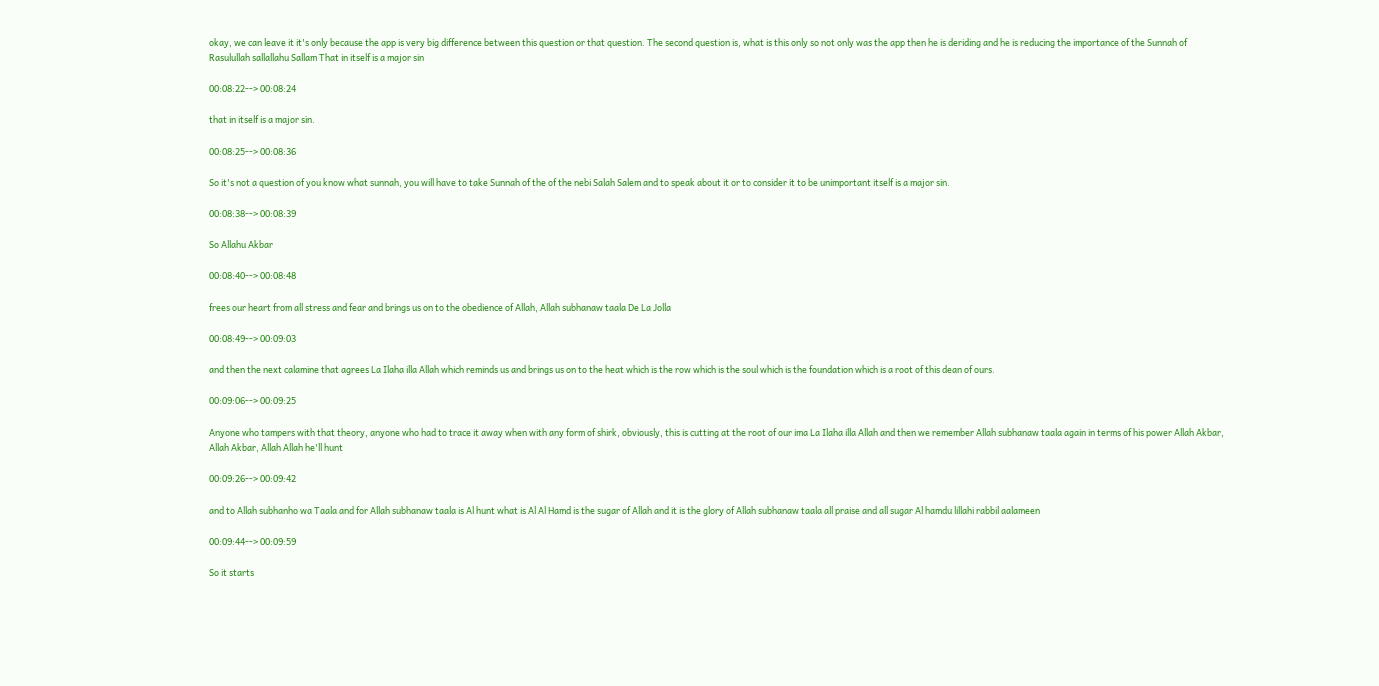okay, we can leave it it's only because the app is very big difference between this question or that question. The second question is, what is this only so not only was the app then he is deriding and he is reducing the importance of the Sunnah of Rasulullah sallallahu Sallam That in itself is a major sin

00:08:22--> 00:08:24

that in itself is a major sin.

00:08:25--> 00:08:36

So it's not a question of you know what sunnah, you will have to take Sunnah of the of the nebi Salah Salem and to speak about it or to consider it to be unimportant itself is a major sin.

00:08:38--> 00:08:39

So Allahu Akbar

00:08:40--> 00:08:48

frees our heart from all stress and fear and brings us on to the obedience of Allah, Allah subhanaw taala De La Jolla

00:08:49--> 00:09:03

and then the next calamine that agrees La Ilaha illa Allah which reminds us and brings us on to the heat which is the row which is the soul which is the foundation which is a root of this dean of ours.

00:09:06--> 00:09:25

Anyone who tampers with that theory, anyone who had to trace it away when with any form of shirk, obviously, this is cutting at the root of our ima La Ilaha illa Allah and then we remember Allah subhanaw taala again in terms of his power Allah Akbar, Allah Akbar, Allah Allah he'll hunt

00:09:26--> 00:09:42

and to Allah subhanho wa Taala and for Allah subhanaw taala is Al hunt what is Al Al Hamd is the sugar of Allah and it is the glory of Allah subhanaw taala all praise and all sugar Al hamdu lillahi rabbil aalameen

00:09:44--> 00:09:59

So it starts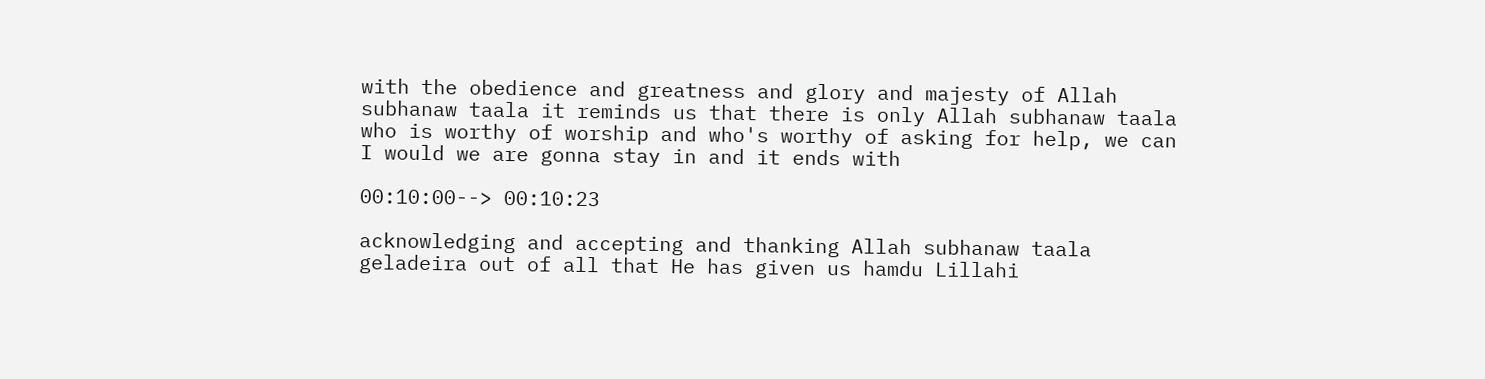with the obedience and greatness and glory and majesty of Allah subhanaw taala it reminds us that there is only Allah subhanaw taala who is worthy of worship and who's worthy of asking for help, we can I would we are gonna stay in and it ends with

00:10:00--> 00:10:23

acknowledging and accepting and thanking Allah subhanaw taala geladeira out of all that He has given us hamdu Lillahi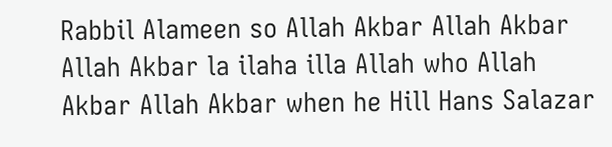Rabbil Alameen so Allah Akbar Allah Akbar Allah Akbar la ilaha illa Allah who Allah Akbar Allah Akbar when he Hill Hans Salazar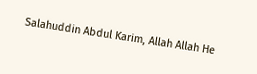Salahuddin Abdul Karim, Allah Allah He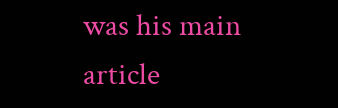was his main article